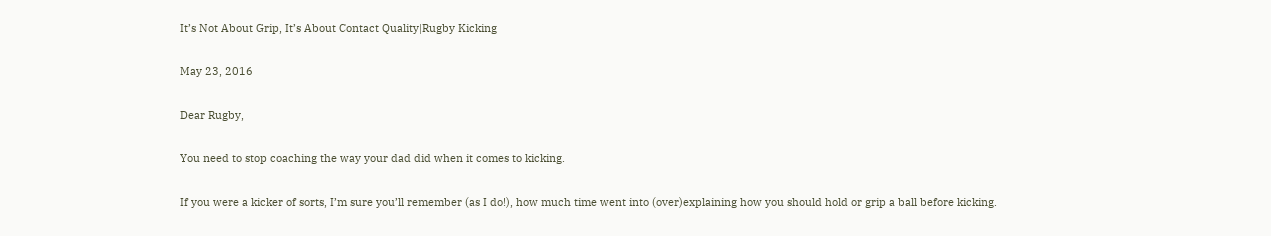It’s Not About Grip, It’s About Contact Quality|Rugby Kicking

May 23, 2016

Dear Rugby,

You need to stop coaching the way your dad did when it comes to kicking.

If you were a kicker of sorts, I’m sure you’ll remember (as I do!), how much time went into (over)explaining how you should hold or grip a ball before kicking.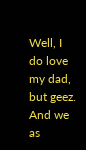Well, I do love my dad, but geez. And we as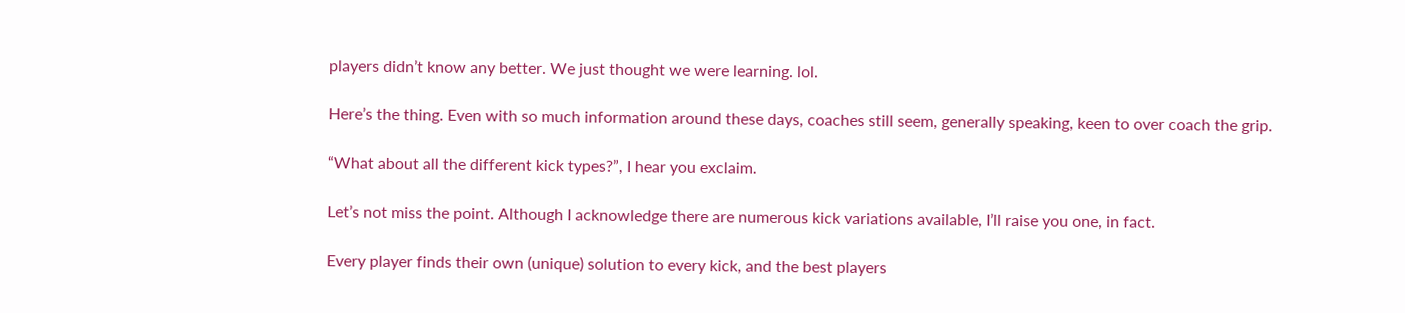players didn’t know any better. We just thought we were learning. lol.

Here’s the thing. Even with so much information around these days, coaches still seem, generally speaking, keen to over coach the grip.

“What about all the different kick types?”, I hear you exclaim.

Let’s not miss the point. Although I acknowledge there are numerous kick variations available, I’ll raise you one, in fact.

Every player finds their own (unique) solution to every kick, and the best players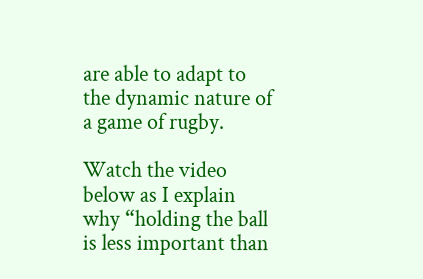are able to adapt to the dynamic nature of a game of rugby.

Watch the video below as I explain why “holding the ball is less important than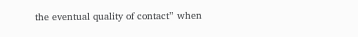the eventual quality of contact” when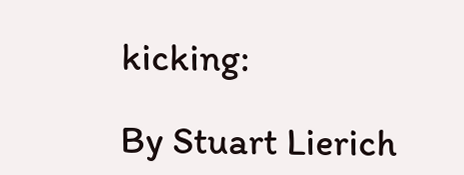kicking:

By Stuart Lierich